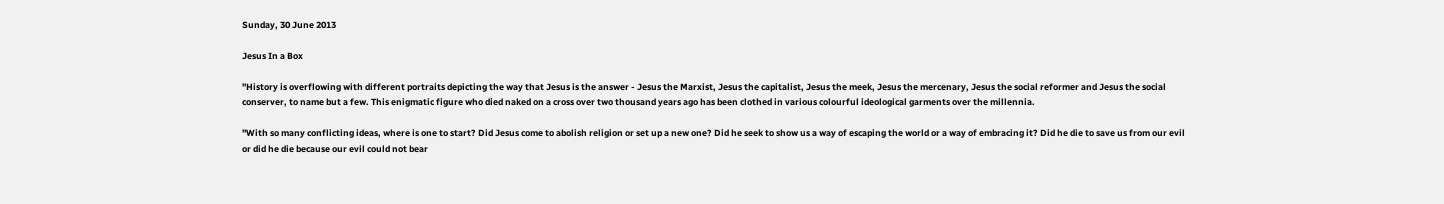Sunday, 30 June 2013

Jesus In a Box

"History is overflowing with different portraits depicting the way that Jesus is the answer - Jesus the Marxist, Jesus the capitalist, Jesus the meek, Jesus the mercenary, Jesus the social reformer and Jesus the social conserver, to name but a few. This enigmatic figure who died naked on a cross over two thousand years ago has been clothed in various colourful ideological garments over the millennia.

"With so many conflicting ideas, where is one to start? Did Jesus come to abolish religion or set up a new one? Did he seek to show us a way of escaping the world or a way of embracing it? Did he die to save us from our evil or did he die because our evil could not bear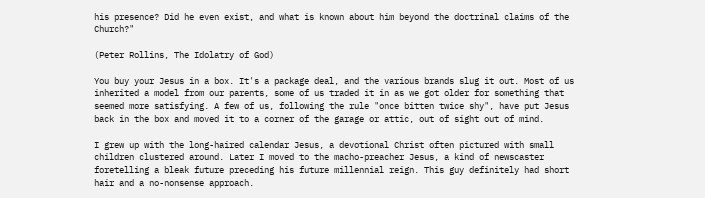his presence? Did he even exist, and what is known about him beyond the doctrinal claims of the Church?"

(Peter Rollins, The Idolatry of God)

You buy your Jesus in a box. It's a package deal, and the various brands slug it out. Most of us inherited a model from our parents, some of us traded it in as we got older for something that seemed more satisfying. A few of us, following the rule "once bitten twice shy", have put Jesus back in the box and moved it to a corner of the garage or attic, out of sight out of mind.

I grew up with the long-haired calendar Jesus, a devotional Christ often pictured with small children clustered around. Later I moved to the macho-preacher Jesus, a kind of newscaster foretelling a bleak future preceding his future millennial reign. This guy definitely had short hair and a no-nonsense approach.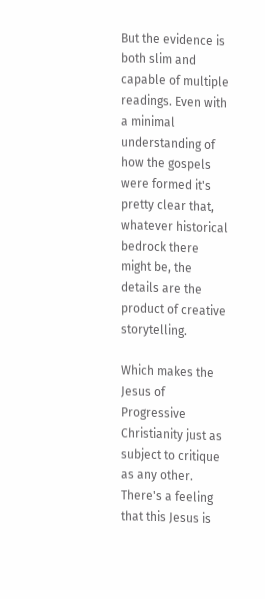But the evidence is both slim and capable of multiple readings. Even with a minimal understanding of how the gospels were formed it's pretty clear that, whatever historical bedrock there might be, the details are the product of creative storytelling.

Which makes the Jesus of Progressive Christianity just as subject to critique as any other. There's a feeling that this Jesus is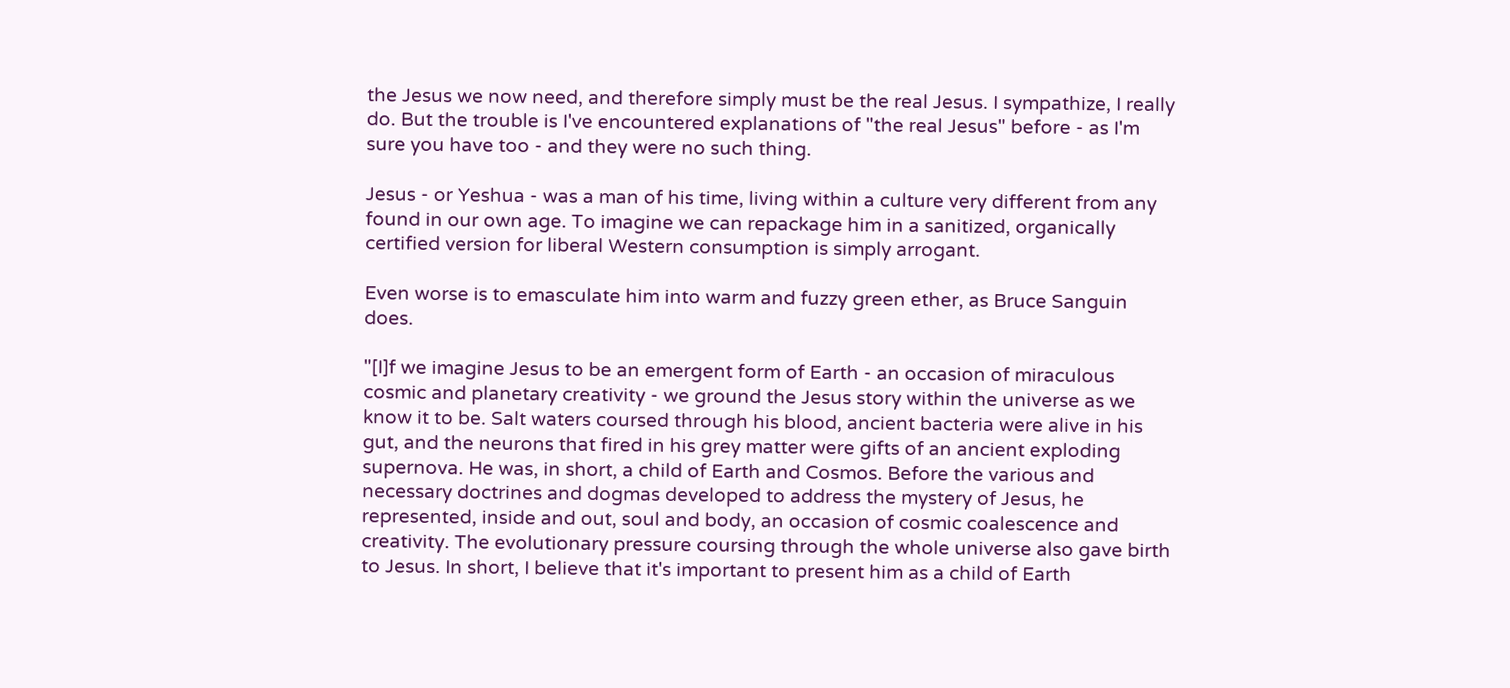the Jesus we now need, and therefore simply must be the real Jesus. I sympathize, I really do. But the trouble is I've encountered explanations of "the real Jesus" before - as I'm sure you have too - and they were no such thing.

Jesus - or Yeshua - was a man of his time, living within a culture very different from any found in our own age. To imagine we can repackage him in a sanitized, organically certified version for liberal Western consumption is simply arrogant.

Even worse is to emasculate him into warm and fuzzy green ether, as Bruce Sanguin does.

"[I]f we imagine Jesus to be an emergent form of Earth - an occasion of miraculous cosmic and planetary creativity - we ground the Jesus story within the universe as we know it to be. Salt waters coursed through his blood, ancient bacteria were alive in his gut, and the neurons that fired in his grey matter were gifts of an ancient exploding supernova. He was, in short, a child of Earth and Cosmos. Before the various and necessary doctrines and dogmas developed to address the mystery of Jesus, he represented, inside and out, soul and body, an occasion of cosmic coalescence and creativity. The evolutionary pressure coursing through the whole universe also gave birth to Jesus. In short, I believe that it's important to present him as a child of Earth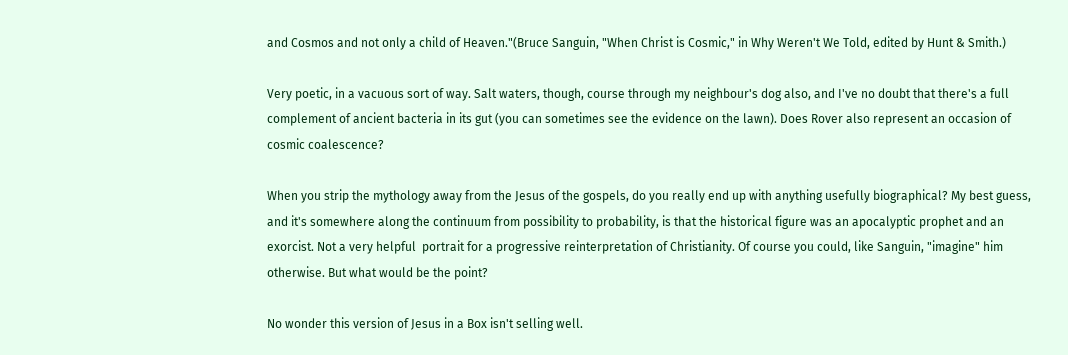and Cosmos and not only a child of Heaven."(Bruce Sanguin, "When Christ is Cosmic," in Why Weren't We Told, edited by Hunt & Smith.)

Very poetic, in a vacuous sort of way. Salt waters, though, course through my neighbour's dog also, and I've no doubt that there's a full complement of ancient bacteria in its gut (you can sometimes see the evidence on the lawn). Does Rover also represent an occasion of cosmic coalescence?

When you strip the mythology away from the Jesus of the gospels, do you really end up with anything usefully biographical? My best guess, and it's somewhere along the continuum from possibility to probability, is that the historical figure was an apocalyptic prophet and an exorcist. Not a very helpful  portrait for a progressive reinterpretation of Christianity. Of course you could, like Sanguin, "imagine" him otherwise. But what would be the point?

No wonder this version of Jesus in a Box isn't selling well.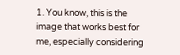1. You know, this is the image that works best for me, especially considering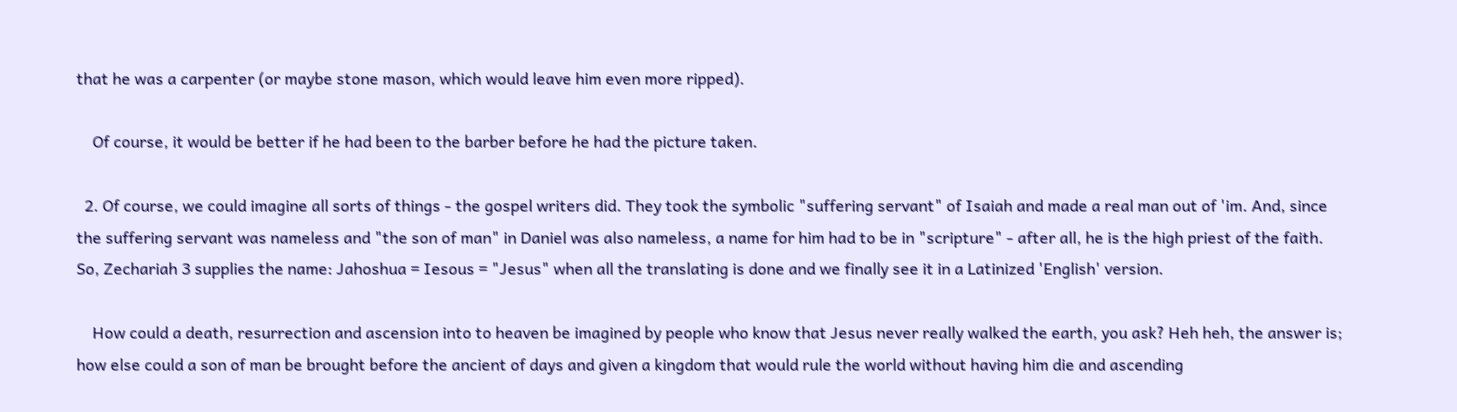that he was a carpenter (or maybe stone mason, which would leave him even more ripped).

    Of course, it would be better if he had been to the barber before he had the picture taken.

  2. Of course, we could imagine all sorts of things - the gospel writers did. They took the symbolic "suffering servant" of Isaiah and made a real man out of 'im. And, since the suffering servant was nameless and "the son of man" in Daniel was also nameless, a name for him had to be in "scripture" - after all, he is the high priest of the faith. So, Zechariah 3 supplies the name: Jahoshua = Iesous = "Jesus" when all the translating is done and we finally see it in a Latinized 'English' version.

    How could a death, resurrection and ascension into to heaven be imagined by people who know that Jesus never really walked the earth, you ask? Heh heh, the answer is; how else could a son of man be brought before the ancient of days and given a kingdom that would rule the world without having him die and ascending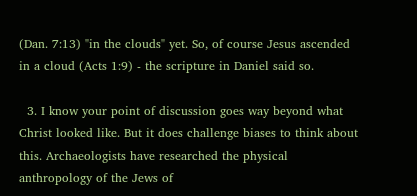(Dan. 7:13) "in the clouds" yet. So, of course Jesus ascended in a cloud (Acts 1:9) - the scripture in Daniel said so.

  3. I know your point of discussion goes way beyond what Christ looked like. But it does challenge biases to think about this. Archaeologists have researched the physical anthropology of the Jews of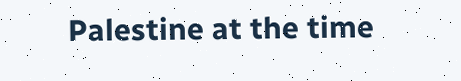Palestine at the time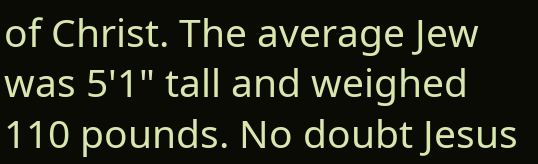of Christ. The average Jew was 5'1" tall and weighed 110 pounds. No doubt Jesus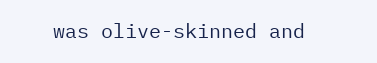was olive-skinned and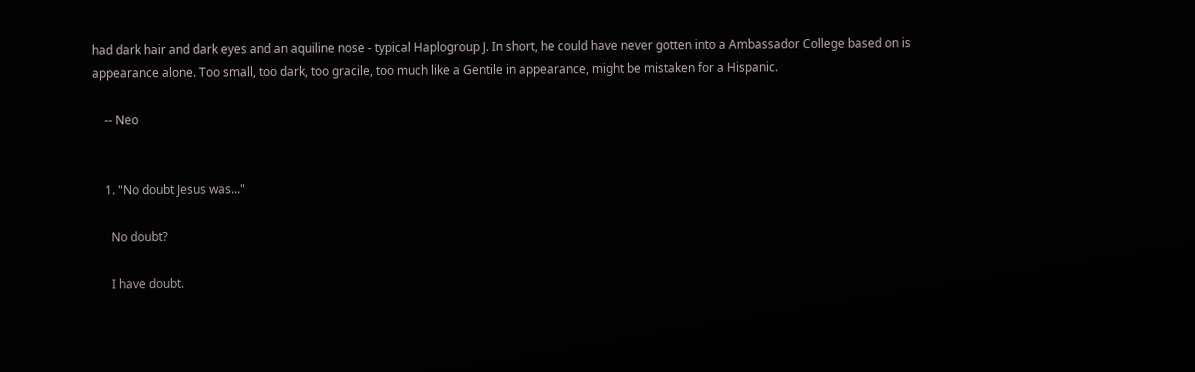had dark hair and dark eyes and an aquiline nose - typical Haplogroup J. In short, he could have never gotten into a Ambassador College based on is appearance alone. Too small, too dark, too gracile, too much like a Gentile in appearance, might be mistaken for a Hispanic.

    -- Neo


    1. "No doubt Jesus was..."

      No doubt?

      I have doubt.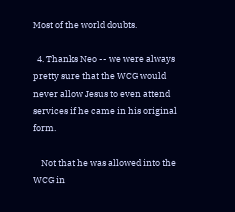Most of the world doubts.

  4. Thanks Neo -- we were always pretty sure that the WCG would never allow Jesus to even attend services if he came in his original form.

    Not that he was allowed into the WCG in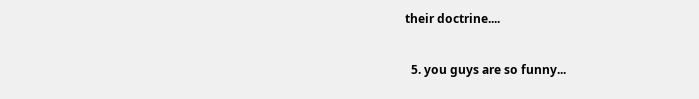their doctrine....

  5. you guys are so funny...